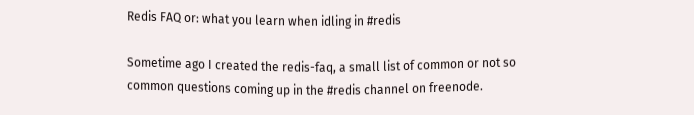Redis FAQ or: what you learn when idling in #redis

Sometime ago I created the redis-faq, a small list of common or not so common questions coming up in the #redis channel on freenode.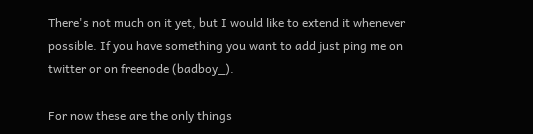There's not much on it yet, but I would like to extend it whenever possible. If you have something you want to add just ping me on twitter or on freenode (badboy_).

For now these are the only things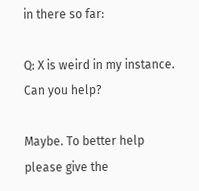in there so far:

Q: X is weird in my instance. Can you help?

Maybe. To better help please give the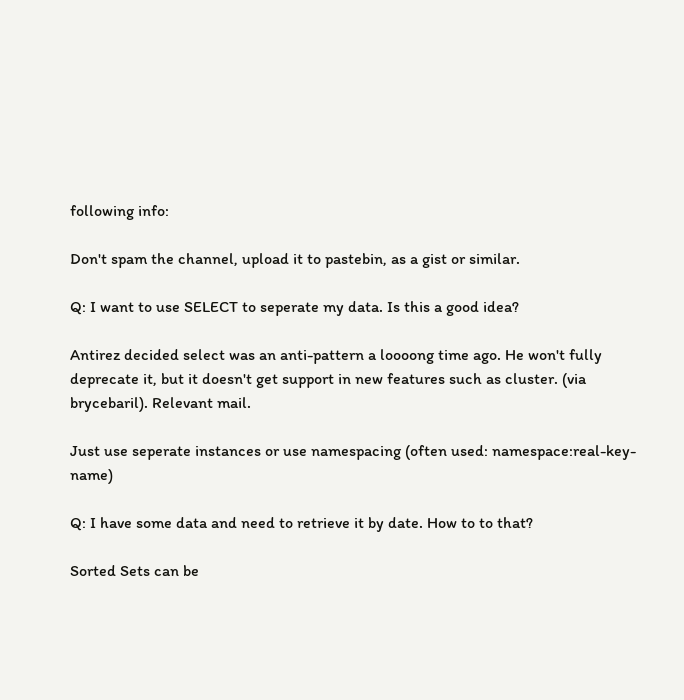following info:

Don't spam the channel, upload it to pastebin, as a gist or similar.

Q: I want to use SELECT to seperate my data. Is this a good idea?

Antirez decided select was an anti-pattern a loooong time ago. He won't fully deprecate it, but it doesn't get support in new features such as cluster. (via brycebaril). Relevant mail.

Just use seperate instances or use namespacing (often used: namespace:real-key-name)

Q: I have some data and need to retrieve it by date. How to to that?

Sorted Sets can be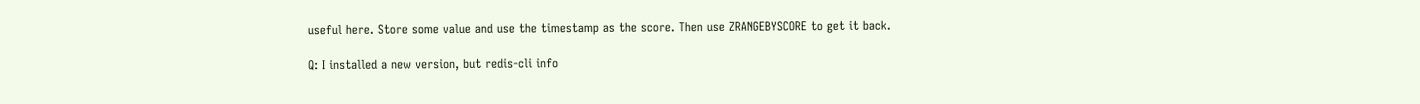useful here. Store some value and use the timestamp as the score. Then use ZRANGEBYSCORE to get it back.

Q: I installed a new version, but redis-cli info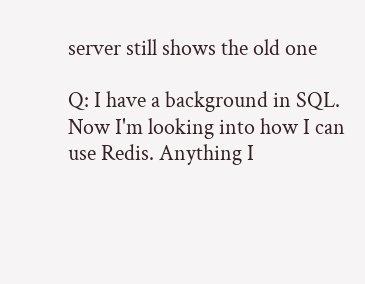server still shows the old one

Q: I have a background in SQL. Now I'm looking into how I can use Redis. Anything I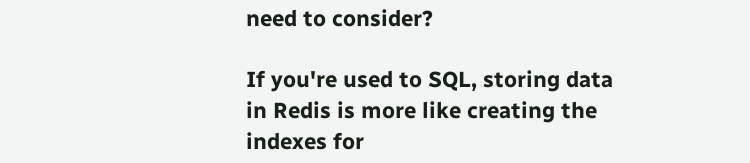need to consider?

If you're used to SQL, storing data in Redis is more like creating the indexes for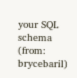your SQL schema (from: brycebaril)